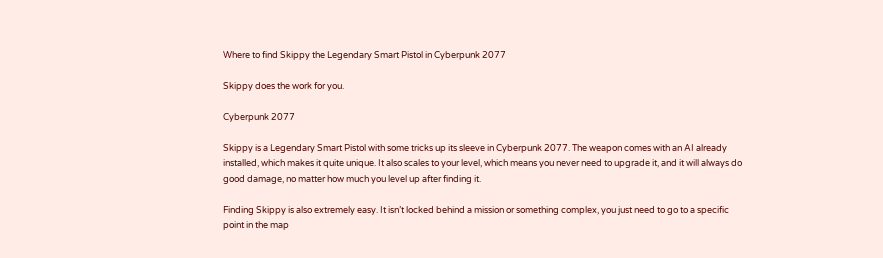Where to find Skippy the Legendary Smart Pistol in Cyberpunk 2077

Skippy does the work for you.

Cyberpunk 2077

Skippy is a Legendary Smart Pistol with some tricks up its sleeve in Cyberpunk 2077. The weapon comes with an AI already installed, which makes it quite unique. It also scales to your level, which means you never need to upgrade it, and it will always do good damage, no matter how much you level up after finding it.

Finding Skippy is also extremely easy. It isn’t locked behind a mission or something complex, you just need to go to a specific point in the map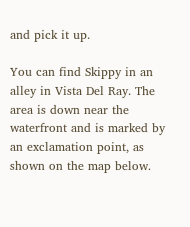and pick it up.

You can find Skippy in an alley in Vista Del Ray. The area is down near the waterfront and is marked by an exclamation point, as shown on the map below.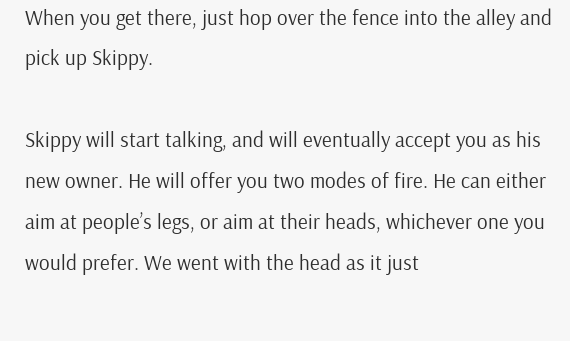When you get there, just hop over the fence into the alley and pick up Skippy.

Skippy will start talking, and will eventually accept you as his new owner. He will offer you two modes of fire. He can either aim at people’s legs, or aim at their heads, whichever one you would prefer. We went with the head as it just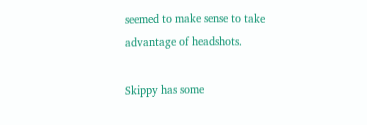seemed to make sense to take advantage of headshots.

Skippy has some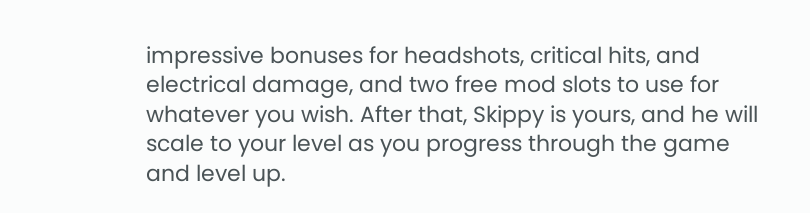impressive bonuses for headshots, critical hits, and electrical damage, and two free mod slots to use for whatever you wish. After that, Skippy is yours, and he will scale to your level as you progress through the game and level up.